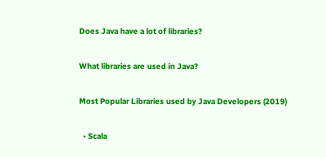Does Java have a lot of libraries?

What libraries are used in Java?

Most Popular Libraries used by Java Developers (2019)

  • Scala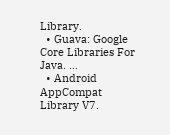Library.
  • Guava: Google Core Libraries For Java. …
  • Android AppCompat Library V7.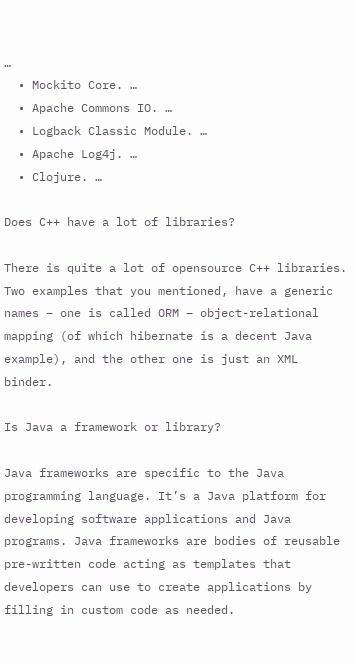…
  • Mockito Core. …
  • Apache Commons IO. …
  • Logback Classic Module. …
  • Apache Log4j. …
  • Clojure. …

Does C++ have a lot of libraries?

There is quite a lot of opensource C++ libraries. Two examples that you mentioned, have a generic names – one is called ORM – object-relational mapping (of which hibernate is a decent Java example), and the other one is just an XML binder.

Is Java a framework or library?

Java frameworks are specific to the Java programming language. It’s a Java platform for developing software applications and Java programs. Java frameworks are bodies of reusable pre-written code acting as templates that developers can use to create applications by filling in custom code as needed.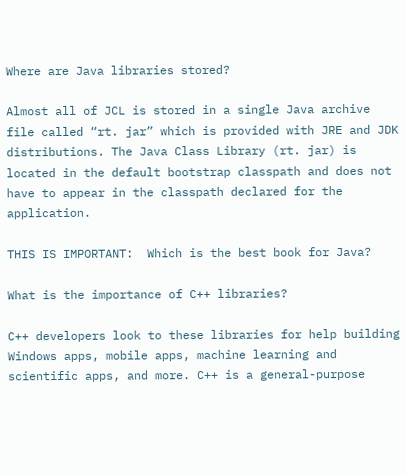Where are Java libraries stored?

Almost all of JCL is stored in a single Java archive file called “rt. jar” which is provided with JRE and JDK distributions. The Java Class Library (rt. jar) is located in the default bootstrap classpath and does not have to appear in the classpath declared for the application.

THIS IS IMPORTANT:  Which is the best book for Java?

What is the importance of C++ libraries?

C++ developers look to these libraries for help building Windows apps, mobile apps, machine learning and scientific apps, and more. C++ is a general-purpose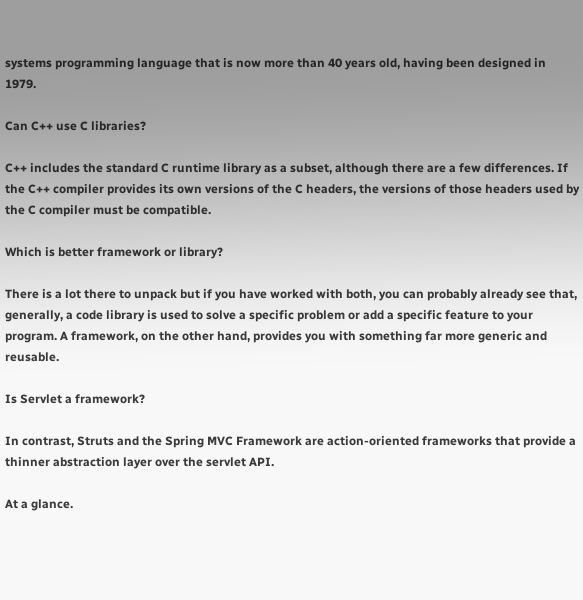systems programming language that is now more than 40 years old, having been designed in 1979.

Can C++ use C libraries?

C++ includes the standard C runtime library as a subset, although there are a few differences. If the C++ compiler provides its own versions of the C headers, the versions of those headers used by the C compiler must be compatible.

Which is better framework or library?

There is a lot there to unpack but if you have worked with both, you can probably already see that, generally, a code library is used to solve a specific problem or add a specific feature to your program. A framework, on the other hand, provides you with something far more generic and reusable.

Is Servlet a framework?

In contrast, Struts and the Spring MVC Framework are action-oriented frameworks that provide a thinner abstraction layer over the servlet API.

At a glance.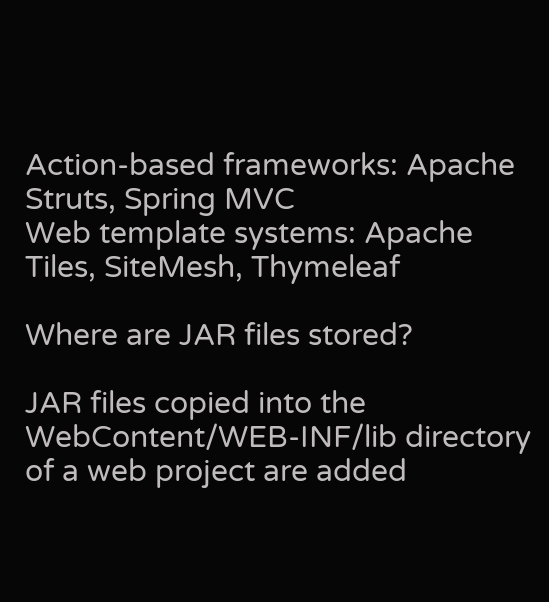Action-based frameworks: Apache Struts, Spring MVC
Web template systems: Apache Tiles, SiteMesh, Thymeleaf

Where are JAR files stored?

JAR files copied into the WebContent/WEB-INF/lib directory of a web project are added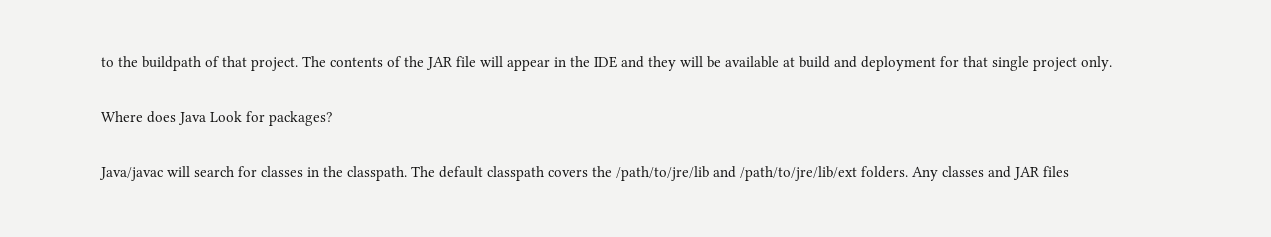to the buildpath of that project. The contents of the JAR file will appear in the IDE and they will be available at build and deployment for that single project only.

Where does Java Look for packages?

Java/javac will search for classes in the classpath. The default classpath covers the /path/to/jre/lib and /path/to/jre/lib/ext folders. Any classes and JAR files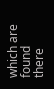which are found there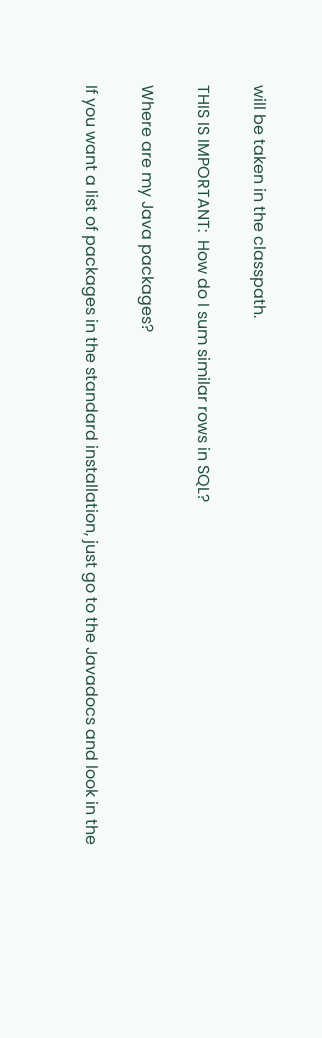will be taken in the classpath.

THIS IS IMPORTANT:  How do I sum similar rows in SQL?

Where are my Java packages?

If you want a list of packages in the standard installation, just go to the Javadocs and look in the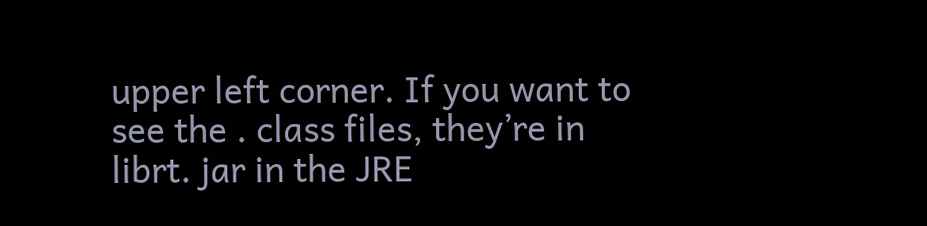upper left corner. If you want to see the . class files, they’re in librt. jar in the JRE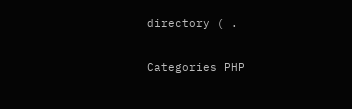directory ( .

Categories PHP